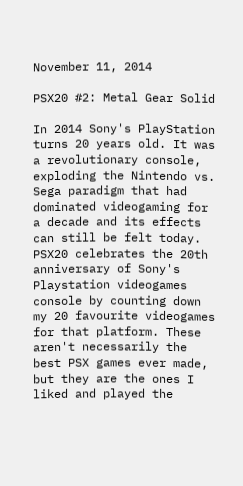November 11, 2014

PSX20 #2: Metal Gear Solid

In 2014 Sony's PlayStation turns 20 years old. It was a revolutionary console, exploding the Nintendo vs. Sega paradigm that had dominated videogaming for a decade and its effects can still be felt today. PSX20 celebrates the 20th anniversary of Sony's Playstation videogames console by counting down my 20 favourite videogames for that platform. These aren't necessarily the best PSX games ever made, but they are the ones I liked and played the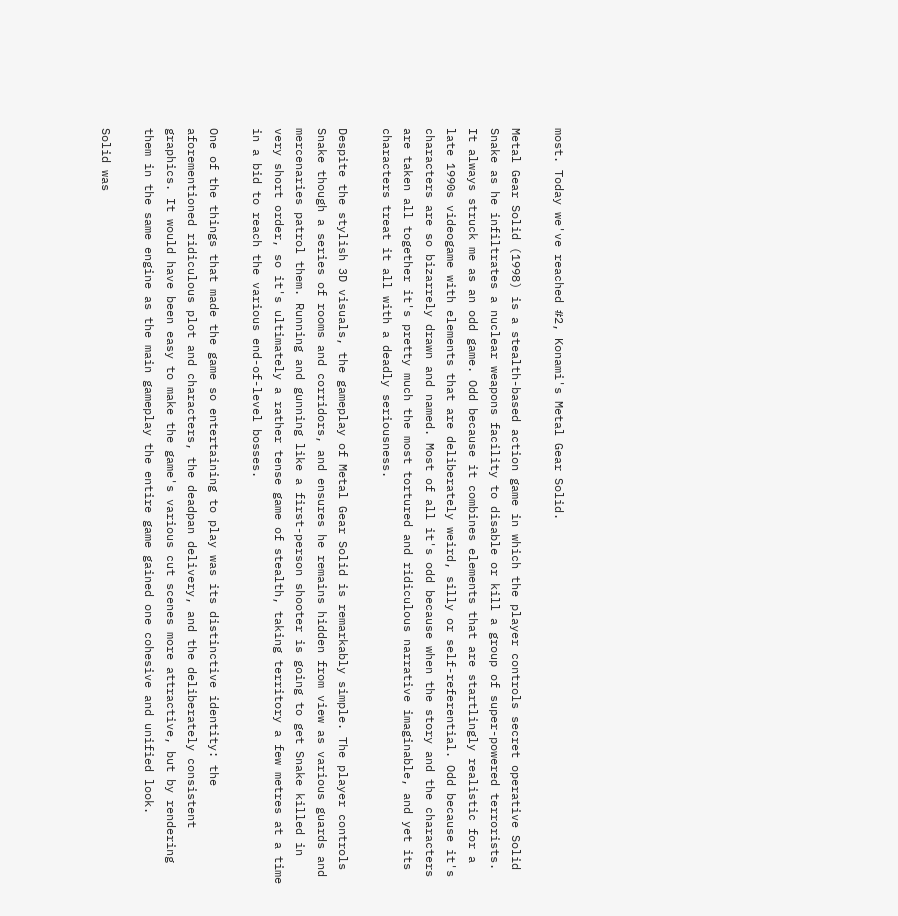most. Today we've reached #2, Konami's Metal Gear Solid.

Metal Gear Solid (1998) is a stealth-based action game in which the player controls secret operative Solid Snake as he infiltrates a nuclear weapons facility to disable or kill a group of super-powered terrorists. It always struck me as an odd game. Odd because it combines elements that are startlingly realistic for a late 1990s videogame with elements that are deliberately weird, silly or self-referential. Odd because it's characters are so bizarrely drawn and named. Most of all it's odd because when the story and the characters are taken all together it's pretty much the most tortured and ridiculous narrative imaginable, and yet its characters treat it all with a deadly seriousness.

Despite the stylish 3D visuals, the gameplay of Metal Gear Solid is remarkably simple. The player controls Snake though a series of rooms and corridors, and ensures he remains hidden from view as various guards and mercenaries patrol them. Running and gunning like a first-person shooter is going to get Snake killed in very short order, so it's ultimately a rather tense game of stealth, taking territory a few metres at a time in a bid to reach the various end-of-level bosses.

One of the things that made the game so entertaining to play was its distinctive identity: the aforementioned ridiculous plot and characters, the deadpan delivery, and the deliberately consistent graphics. It would have been easy to make the game's various cut scenes more attractive, but by rendering them in the same engine as the main gameplay the entire game gained one cohesive and unified look.

Solid was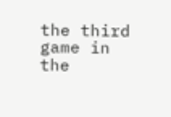the third game in the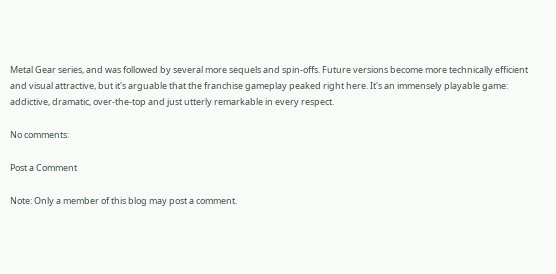Metal Gear series, and was followed by several more sequels and spin-offs. Future versions become more technically efficient and visual attractive, but it's arguable that the franchise gameplay peaked right here. It's an immensely playable game: addictive, dramatic, over-the-top and just utterly remarkable in every respect.

No comments:

Post a Comment

Note: Only a member of this blog may post a comment.